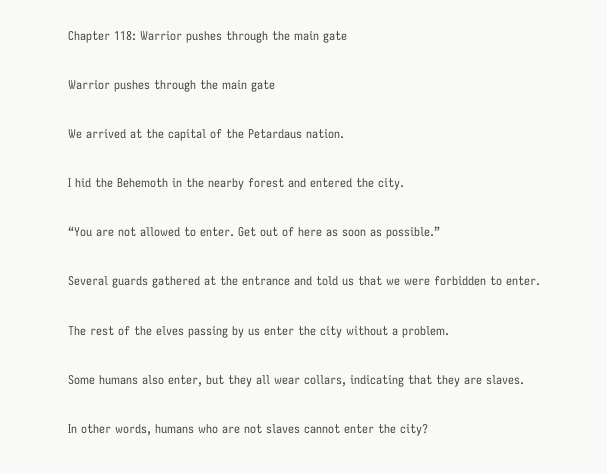Chapter 118: Warrior pushes through the main gate

Warrior pushes through the main gate

We arrived at the capital of the Petardaus nation.

I hid the Behemoth in the nearby forest and entered the city.

“You are not allowed to enter. Get out of here as soon as possible.”

Several guards gathered at the entrance and told us that we were forbidden to enter.

The rest of the elves passing by us enter the city without a problem.

Some humans also enter, but they all wear collars, indicating that they are slaves.

In other words, humans who are not slaves cannot enter the city?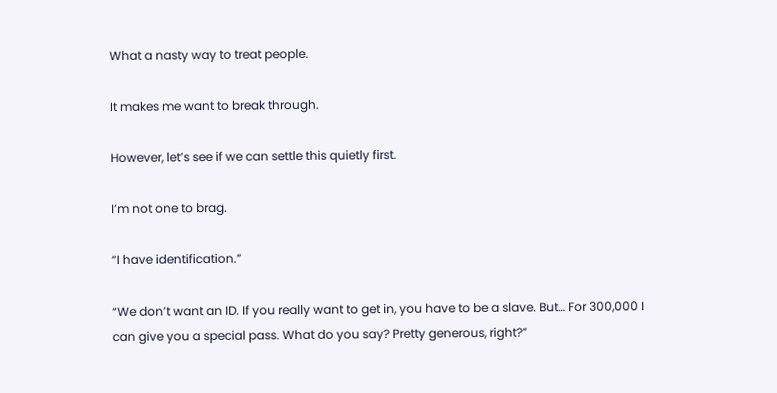What a nasty way to treat people.

It makes me want to break through.

However, let’s see if we can settle this quietly first.

I’m not one to brag.

“I have identification.”

“We don’t want an ID. If you really want to get in, you have to be a slave. But… For 300,000 I can give you a special pass. What do you say? Pretty generous, right?”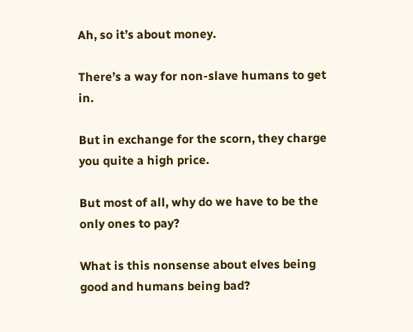Ah, so it’s about money.

There’s a way for non-slave humans to get in.

But in exchange for the scorn, they charge you quite a high price.

But most of all, why do we have to be the only ones to pay?

What is this nonsense about elves being good and humans being bad?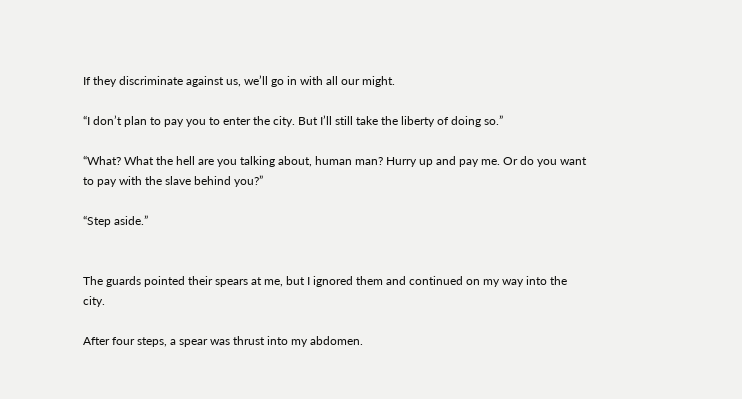If they discriminate against us, we’ll go in with all our might.

“I don’t plan to pay you to enter the city. But I’ll still take the liberty of doing so.”

“What? What the hell are you talking about, human man? Hurry up and pay me. Or do you want to pay with the slave behind you?”

“Step aside.”


The guards pointed their spears at me, but I ignored them and continued on my way into the city.

After four steps, a spear was thrust into my abdomen.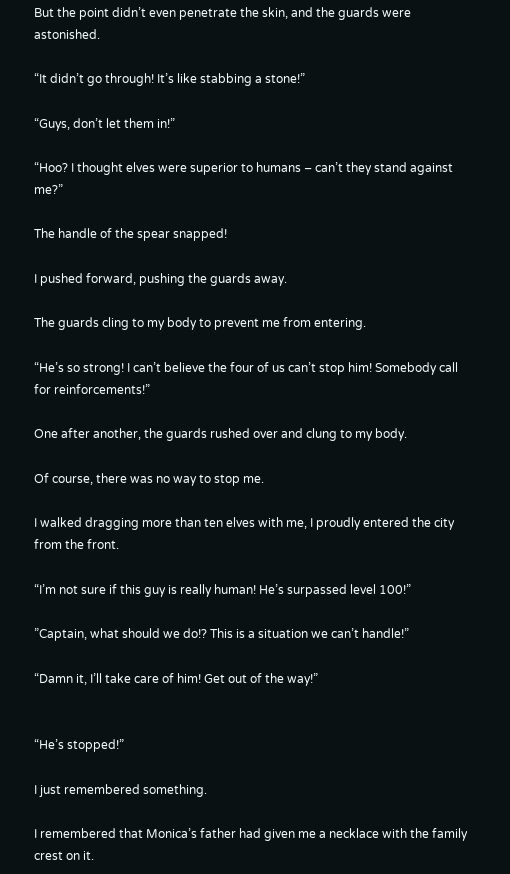But the point didn’t even penetrate the skin, and the guards were astonished.

“It didn’t go through! It’s like stabbing a stone!”

“Guys, don’t let them in!”

“Hoo? I thought elves were superior to humans – can’t they stand against me?”

The handle of the spear snapped!

I pushed forward, pushing the guards away.

The guards cling to my body to prevent me from entering.

“He’s so strong! I can’t believe the four of us can’t stop him! Somebody call for reinforcements!”

One after another, the guards rushed over and clung to my body.

Of course, there was no way to stop me.

I walked dragging more than ten elves with me, I proudly entered the city from the front.

“I’m not sure if this guy is really human! He’s surpassed level 100!”

”Captain, what should we do!? This is a situation we can’t handle!”

“Damn it, I’ll take care of him! Get out of the way!”


“He’s stopped!”

I just remembered something.

I remembered that Monica’s father had given me a necklace with the family crest on it.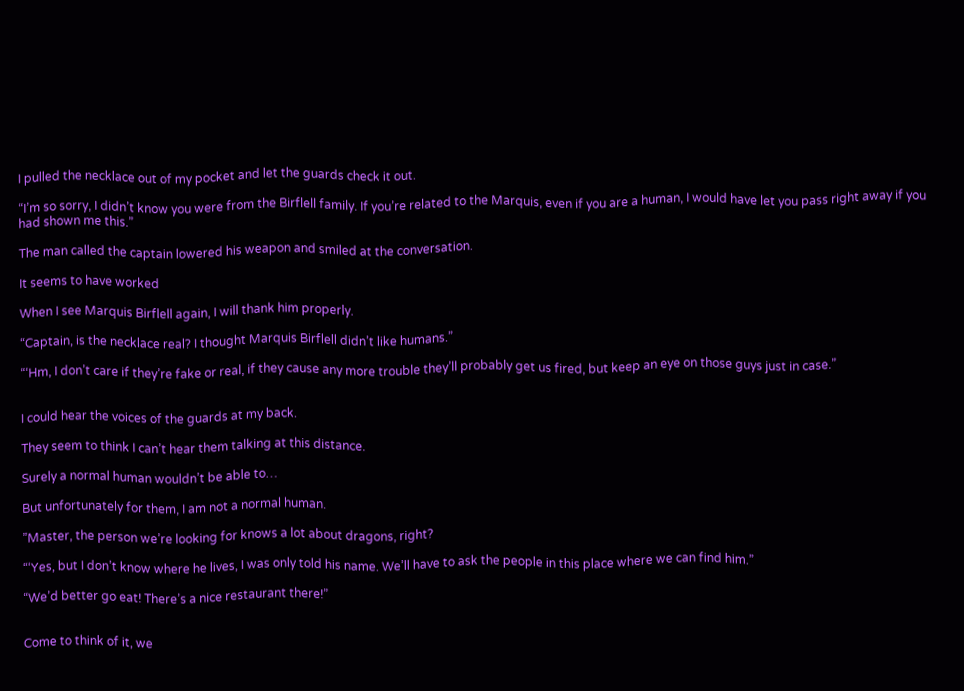I pulled the necklace out of my pocket and let the guards check it out.

“I’m so sorry, I didn’t know you were from the Birflell family. If you’re related to the Marquis, even if you are a human, I would have let you pass right away if you had shown me this.”

The man called the captain lowered his weapon and smiled at the conversation.

It seems to have worked

When I see Marquis Birflell again, I will thank him properly.

“Captain, is the necklace real? I thought Marquis Birflell didn’t like humans.”

“‘Hm, I don’t care if they’re fake or real, if they cause any more trouble they’ll probably get us fired, but keep an eye on those guys just in case.”


I could hear the voices of the guards at my back.

They seem to think I can’t hear them talking at this distance.

Surely a normal human wouldn’t be able to…

But unfortunately for them, I am not a normal human.

”Master, the person we’re looking for knows a lot about dragons, right?

“‘Yes, but I don’t know where he lives, I was only told his name. We’ll have to ask the people in this place where we can find him.”

“We’d better go eat! There’s a nice restaurant there!”


Come to think of it, we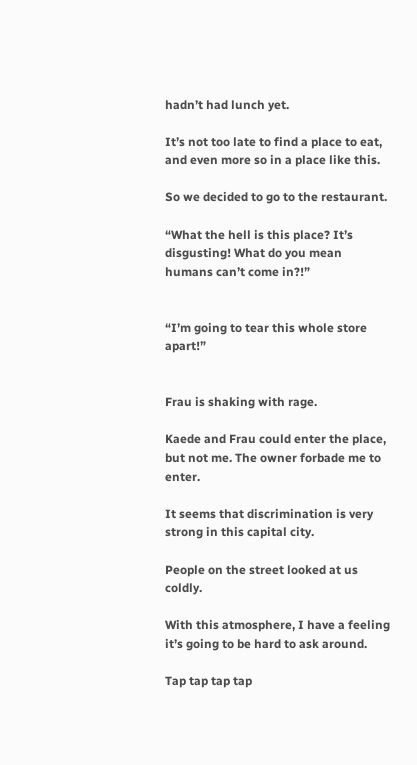hadn’t had lunch yet.

It’s not too late to find a place to eat, and even more so in a place like this.

So we decided to go to the restaurant.

“What the hell is this place? It’s disgusting! What do you mean humans can’t come in?!”


“I’m going to tear this whole store apart!”


Frau is shaking with rage.

Kaede and Frau could enter the place, but not me. The owner forbade me to enter.

It seems that discrimination is very strong in this capital city.

People on the street looked at us coldly.

With this atmosphere, I have a feeling it’s going to be hard to ask around.

Tap tap tap tap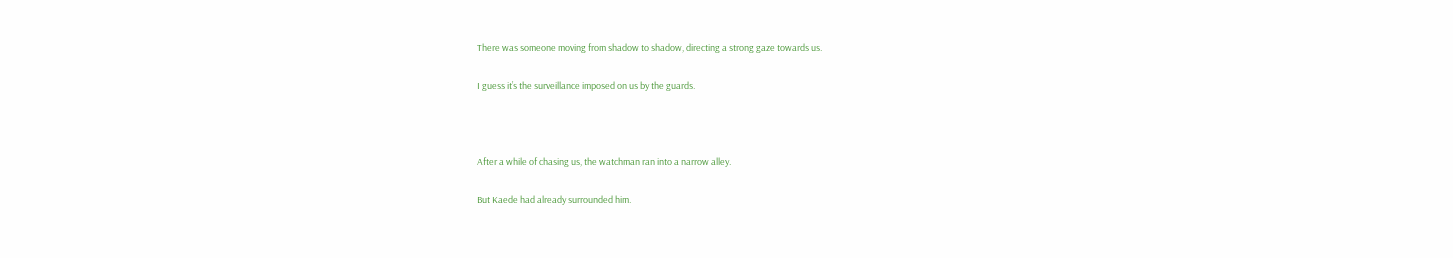There was someone moving from shadow to shadow, directing a strong gaze towards us.

I guess it’s the surveillance imposed on us by the guards.



After a while of chasing us, the watchman ran into a narrow alley.

But Kaede had already surrounded him.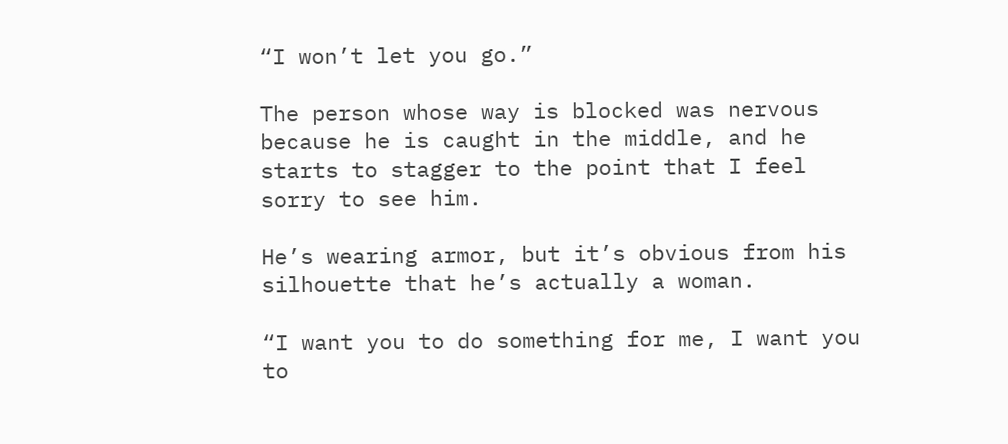“I won’t let you go.”

The person whose way is blocked was nervous because he is caught in the middle, and he starts to stagger to the point that I feel sorry to see him.

He’s wearing armor, but it’s obvious from his silhouette that he’s actually a woman.

“I want you to do something for me, I want you to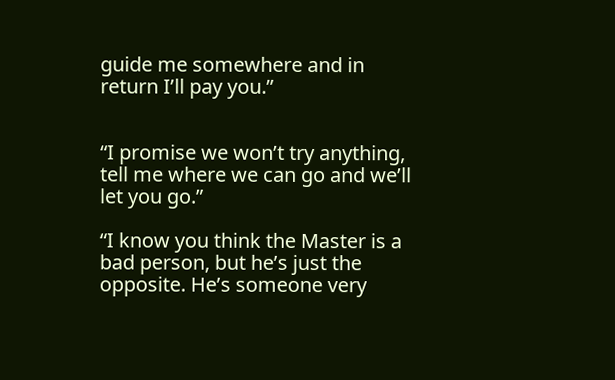guide me somewhere and in return I’ll pay you.”


“I promise we won’t try anything, tell me where we can go and we’ll let you go.”

“I know you think the Master is a bad person, but he’s just the opposite. He’s someone very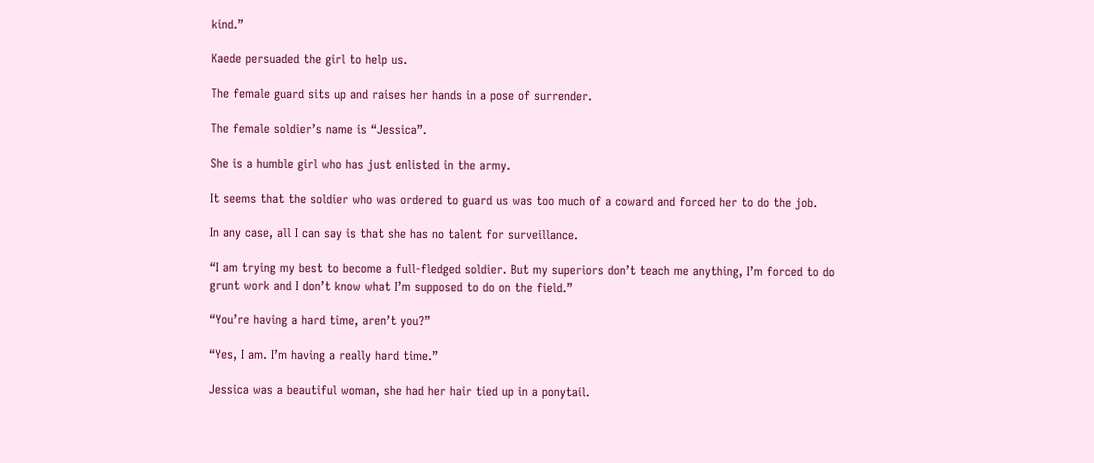kind.”

Kaede persuaded the girl to help us.

The female guard sits up and raises her hands in a pose of surrender.

The female soldier’s name is “Jessica”.

She is a humble girl who has just enlisted in the army.

It seems that the soldier who was ordered to guard us was too much of a coward and forced her to do the job.

In any case, all I can say is that she has no talent for surveillance.

“I am trying my best to become a full-fledged soldier. But my superiors don’t teach me anything, I’m forced to do grunt work and I don’t know what I’m supposed to do on the field.”

“You’re having a hard time, aren’t you?”

“Yes, I am. I’m having a really hard time.”

Jessica was a beautiful woman, she had her hair tied up in a ponytail.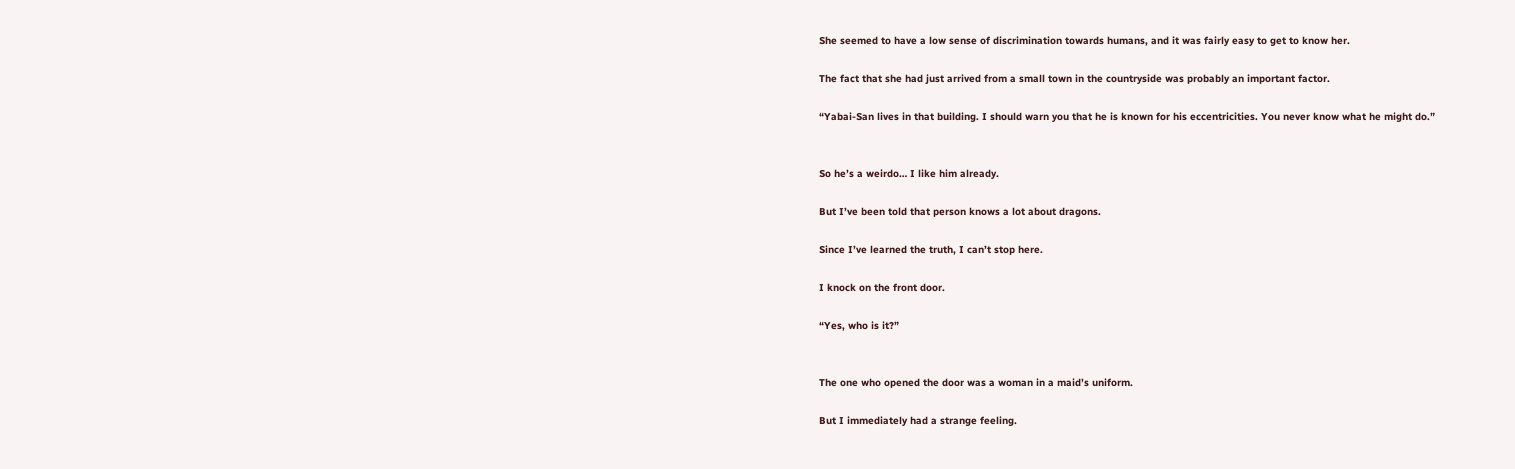She seemed to have a low sense of discrimination towards humans, and it was fairly easy to get to know her.

The fact that she had just arrived from a small town in the countryside was probably an important factor.

“Yabai-San lives in that building. I should warn you that he is known for his eccentricities. You never know what he might do.”


So he’s a weirdo… I like him already.

But I’ve been told that person knows a lot about dragons.

Since I’ve learned the truth, I can’t stop here.

I knock on the front door.

“Yes, who is it?”


The one who opened the door was a woman in a maid’s uniform.

But I immediately had a strange feeling.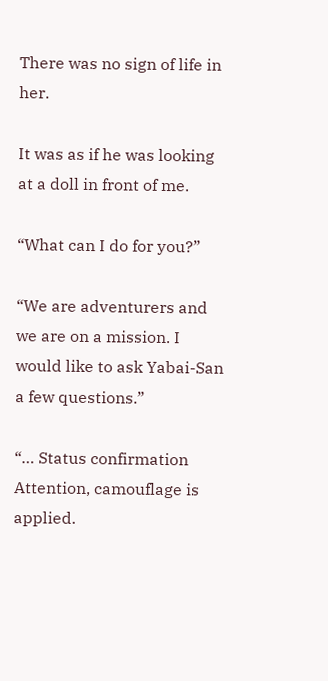There was no sign of life in her.

It was as if he was looking at a doll in front of me.

“What can I do for you?”

“We are adventurers and we are on a mission. I would like to ask Yabai-San a few questions.”

“… Status confirmation Attention, camouflage is applied.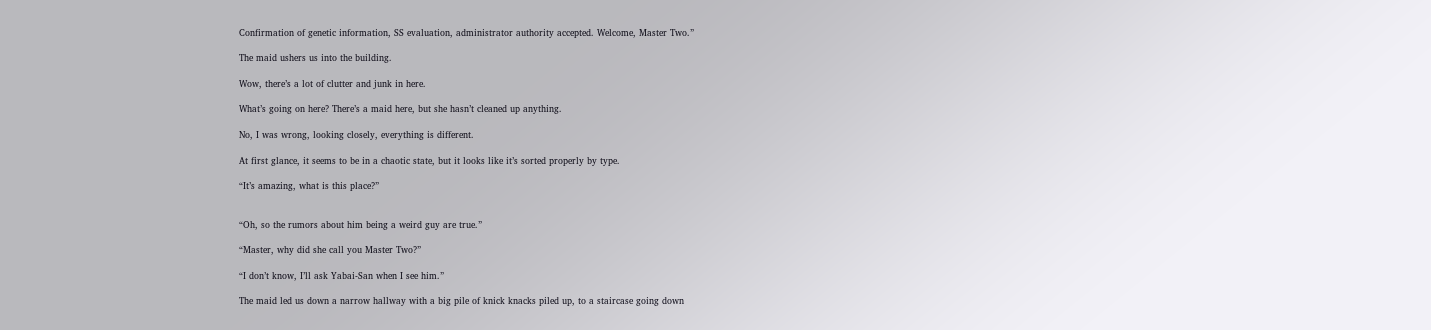Confirmation of genetic information, SS evaluation, administrator authority accepted. Welcome, Master Two.”

The maid ushers us into the building.

Wow, there’s a lot of clutter and junk in here.

What’s going on here? There’s a maid here, but she hasn’t cleaned up anything.

No, I was wrong, looking closely, everything is different.

At first glance, it seems to be in a chaotic state, but it looks like it’s sorted properly by type.

“It’s amazing, what is this place?”


“Oh, so the rumors about him being a weird guy are true.”

“Master, why did she call you Master Two?”

“I don’t know, I’ll ask Yabai-San when I see him.”

The maid led us down a narrow hallway with a big pile of knick knacks piled up, to a staircase going down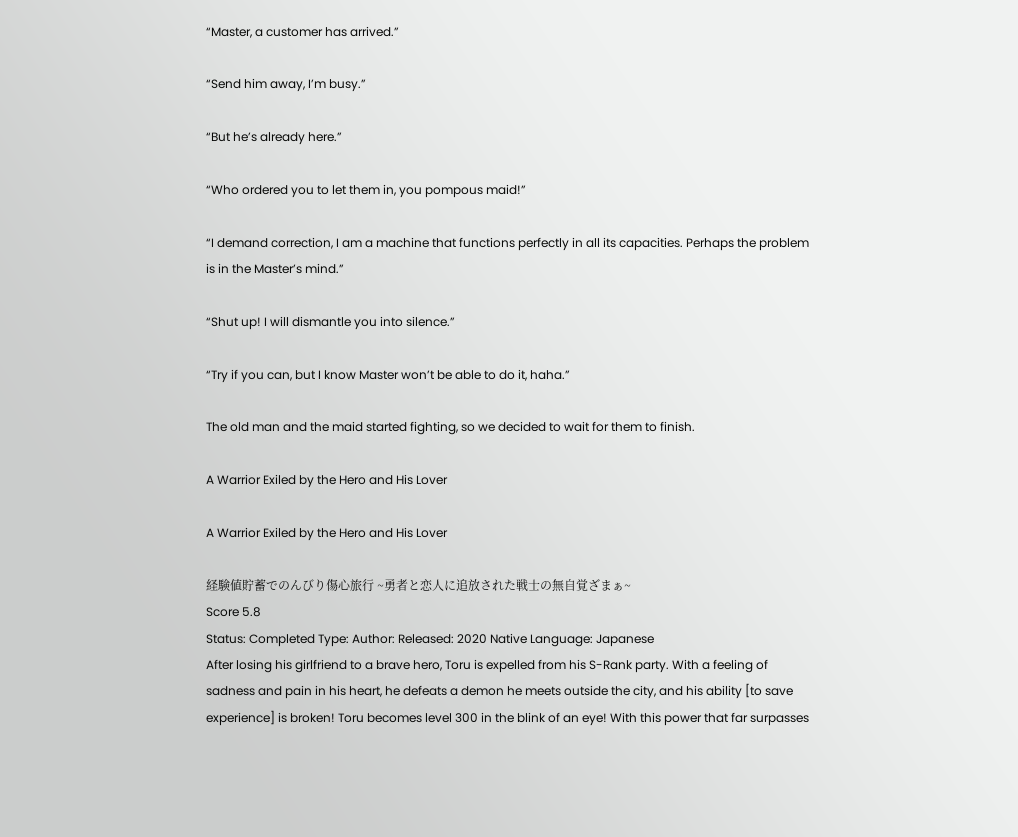“Master, a customer has arrived.”

“Send him away, I’m busy.”

“But he’s already here.”

“Who ordered you to let them in, you pompous maid!”

“I demand correction, I am a machine that functions perfectly in all its capacities. Perhaps the problem is in the Master’s mind.”

“Shut up! I will dismantle you into silence.”

“Try if you can, but I know Master won’t be able to do it, haha.”

The old man and the maid started fighting, so we decided to wait for them to finish.

A Warrior Exiled by the Hero and His Lover

A Warrior Exiled by the Hero and His Lover

経験値貯蓄でのんびり傷心旅行 ~勇者と恋人に追放された戦士の無自覚ざまぁ~
Score 5.8
Status: Completed Type: Author: Released: 2020 Native Language: Japanese
After losing his girlfriend to a brave hero, Toru is expelled from his S-Rank party. With a feeling of sadness and pain in his heart, he defeats a demon he meets outside the city, and his ability [to save experience] is broken! Toru becomes level 300 in the blink of an eye! With this power that far surpasses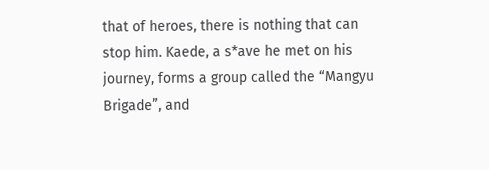that of heroes, there is nothing that can stop him. Kaede, a s*ave he met on his journey, forms a group called the “Mangyu Brigade”, and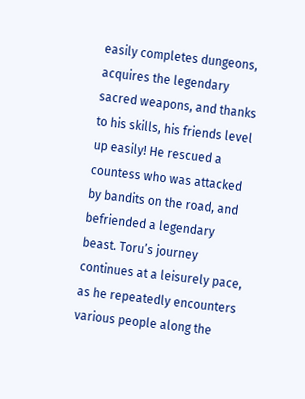easily completes dungeons, acquires the legendary sacred weapons, and thanks to his skills, his friends level up easily! He rescued a countess who was attacked by bandits on the road, and befriended a legendary beast. Toru’s journey continues at a leisurely pace, as he repeatedly encounters various people along the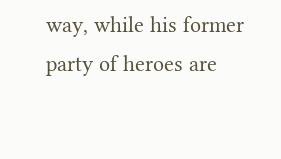way, while his former party of heroes are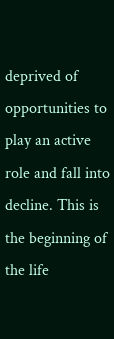deprived of opportunities to play an active role and fall into decline. This is the beginning of the life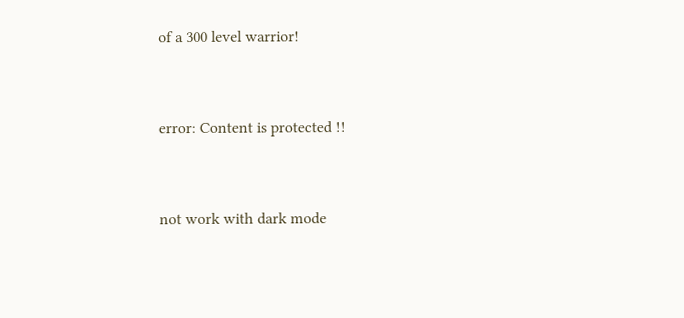of a 300 level warrior!


error: Content is protected !!


not work with dark mode